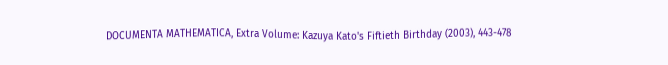DOCUMENTA MATHEMATICA, Extra Volume: Kazuya Kato's Fiftieth Birthday (2003), 443-478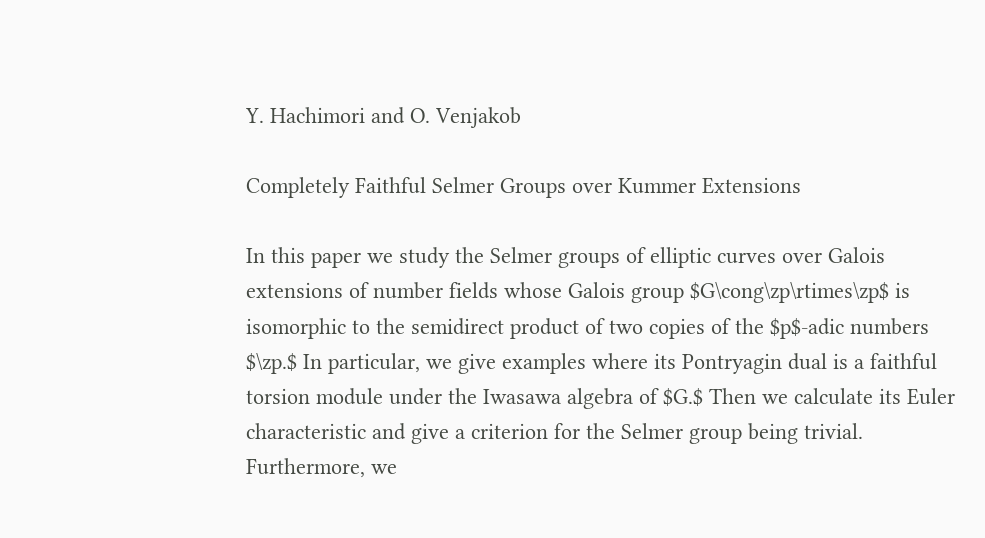Y. Hachimori and O. Venjakob

Completely Faithful Selmer Groups over Kummer Extensions

In this paper we study the Selmer groups of elliptic curves over Galois extensions of number fields whose Galois group $G\cong\zp\rtimes\zp$ is isomorphic to the semidirect product of two copies of the $p$-adic numbers $\zp.$ In particular, we give examples where its Pontryagin dual is a faithful torsion module under the Iwasawa algebra of $G.$ Then we calculate its Euler characteristic and give a criterion for the Selmer group being trivial. Furthermore, we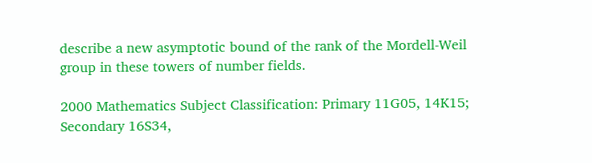describe a new asymptotic bound of the rank of the Mordell-Weil group in these towers of number fields.

2000 Mathematics Subject Classification: Primary 11G05, 14K15; Secondary 16S34,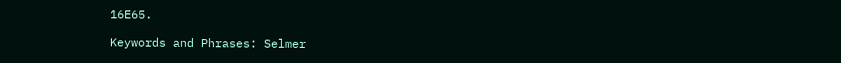16E65.

Keywords and Phrases: Selmer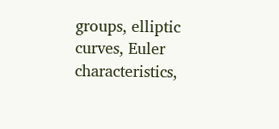groups, elliptic curves, Euler characteristics,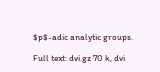$p$-adic analytic groups.

Full text: dvi.gz 70 k, dvi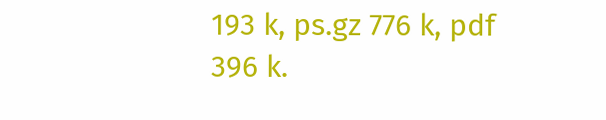193 k, ps.gz 776 k, pdf 396 k.